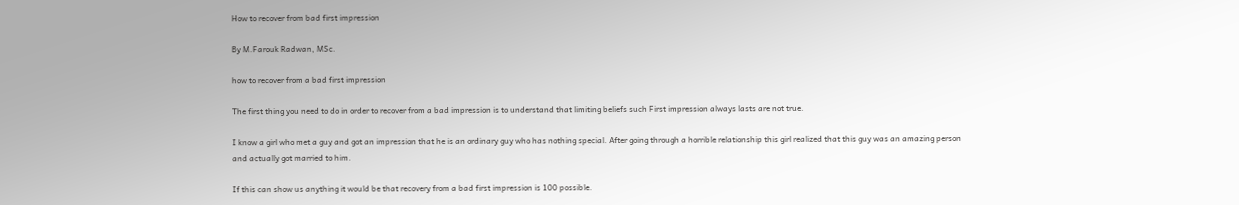How to recover from bad first impression

By M.Farouk Radwan, MSc.

how to recover from a bad first impression

The first thing you need to do in order to recover from a bad impression is to understand that limiting beliefs such First impression always lasts are not true.

I know a girl who met a guy and got an impression that he is an ordinary guy who has nothing special. After going through a horrible relationship this girl realized that this guy was an amazing person and actually got married to him.

If this can show us anything it would be that recovery from a bad first impression is 100 possible.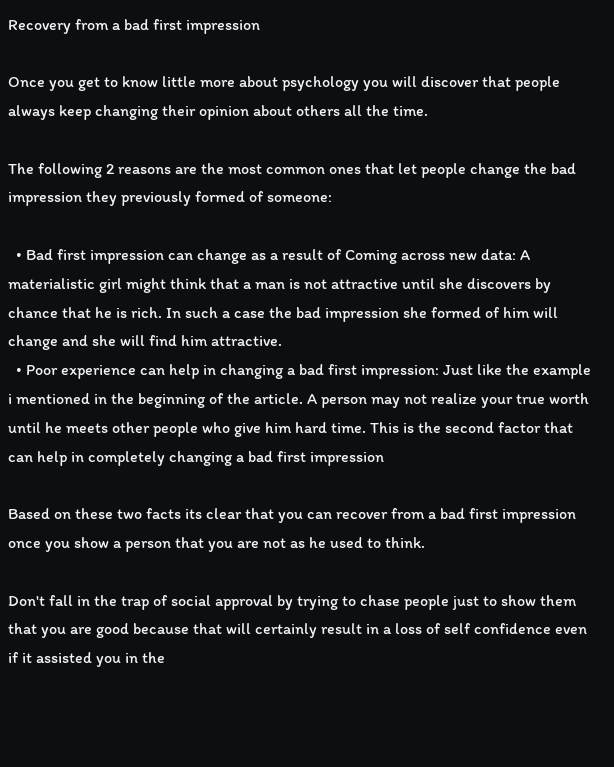Recovery from a bad first impression

Once you get to know little more about psychology you will discover that people always keep changing their opinion about others all the time.

The following 2 reasons are the most common ones that let people change the bad impression they previously formed of someone:

  • Bad first impression can change as a result of Coming across new data: A materialistic girl might think that a man is not attractive until she discovers by chance that he is rich. In such a case the bad impression she formed of him will change and she will find him attractive.
  • Poor experience can help in changing a bad first impression: Just like the example i mentioned in the beginning of the article. A person may not realize your true worth until he meets other people who give him hard time. This is the second factor that can help in completely changing a bad first impression

Based on these two facts its clear that you can recover from a bad first impression once you show a person that you are not as he used to think.

Don't fall in the trap of social approval by trying to chase people just to show them that you are good because that will certainly result in a loss of self confidence even if it assisted you in the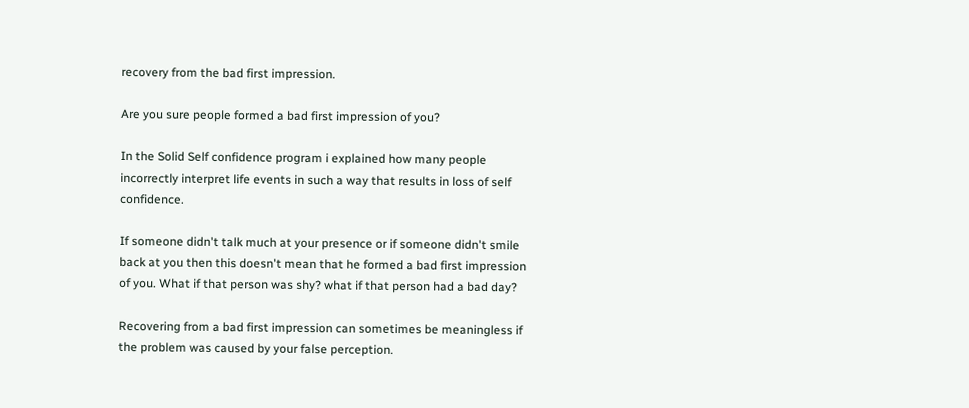recovery from the bad first impression.

Are you sure people formed a bad first impression of you?

In the Solid Self confidence program i explained how many people incorrectly interpret life events in such a way that results in loss of self confidence.

If someone didn't talk much at your presence or if someone didn't smile back at you then this doesn't mean that he formed a bad first impression of you. What if that person was shy? what if that person had a bad day?

Recovering from a bad first impression can sometimes be meaningless if the problem was caused by your false perception.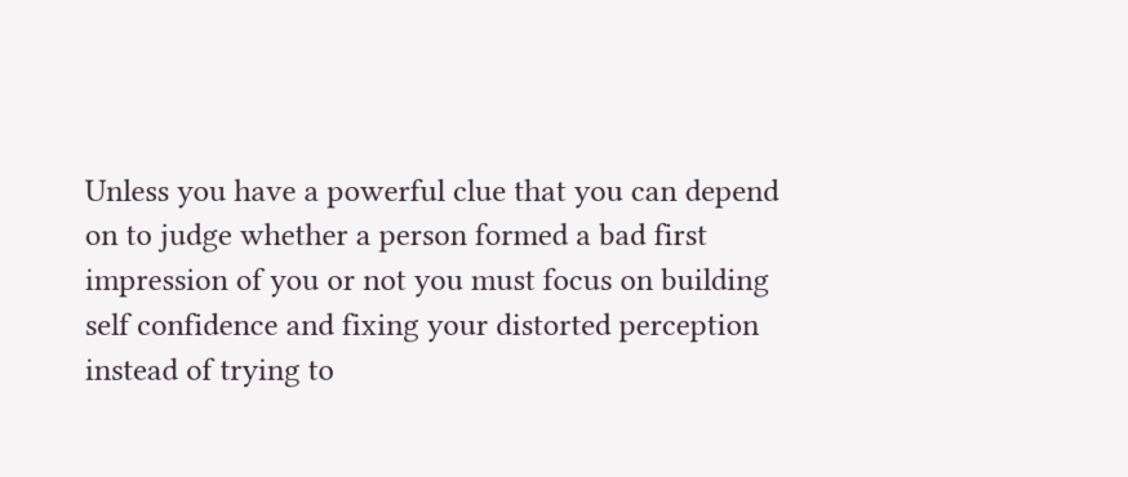Unless you have a powerful clue that you can depend on to judge whether a person formed a bad first impression of you or not you must focus on building self confidence and fixing your distorted perception instead of trying to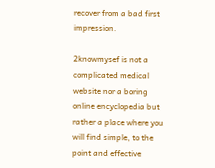recover from a bad first impression.

2knowmysef is not a complicated medical website nor a boring online encyclopedia but rather a place where you will find simple, to the point and effective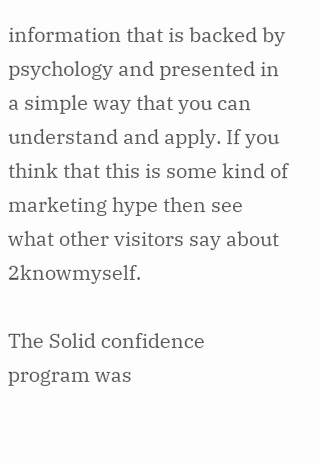information that is backed by psychology and presented in a simple way that you can understand and apply. If you think that this is some kind of marketing hype then see what other visitors say about 2knowmyself.

The Solid confidence program was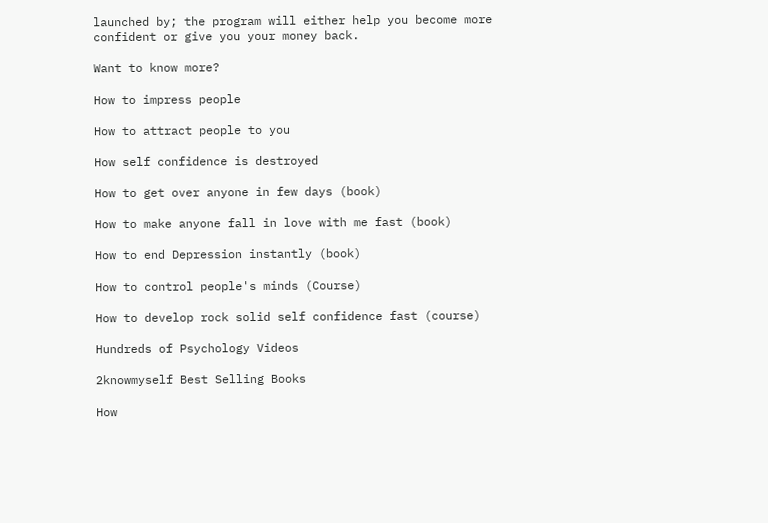launched by; the program will either help you become more confident or give you your money back.

Want to know more?

How to impress people

How to attract people to you

How self confidence is destroyed

How to get over anyone in few days (book)

How to make anyone fall in love with me fast (book)

How to end Depression instantly (book)

How to control people's minds (Course)

How to develop rock solid self confidence fast (course)

Hundreds of Psychology Videos

2knowmyself Best Selling Books

How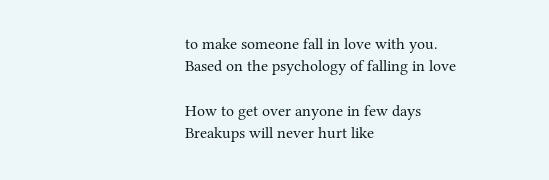to make someone fall in love with you.
Based on the psychology of falling in love

How to get over anyone in few days
Breakups will never hurt like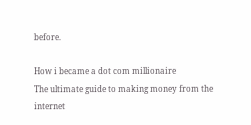before.

How i became a dot com millionaire
The ultimate guide to making money from the internet